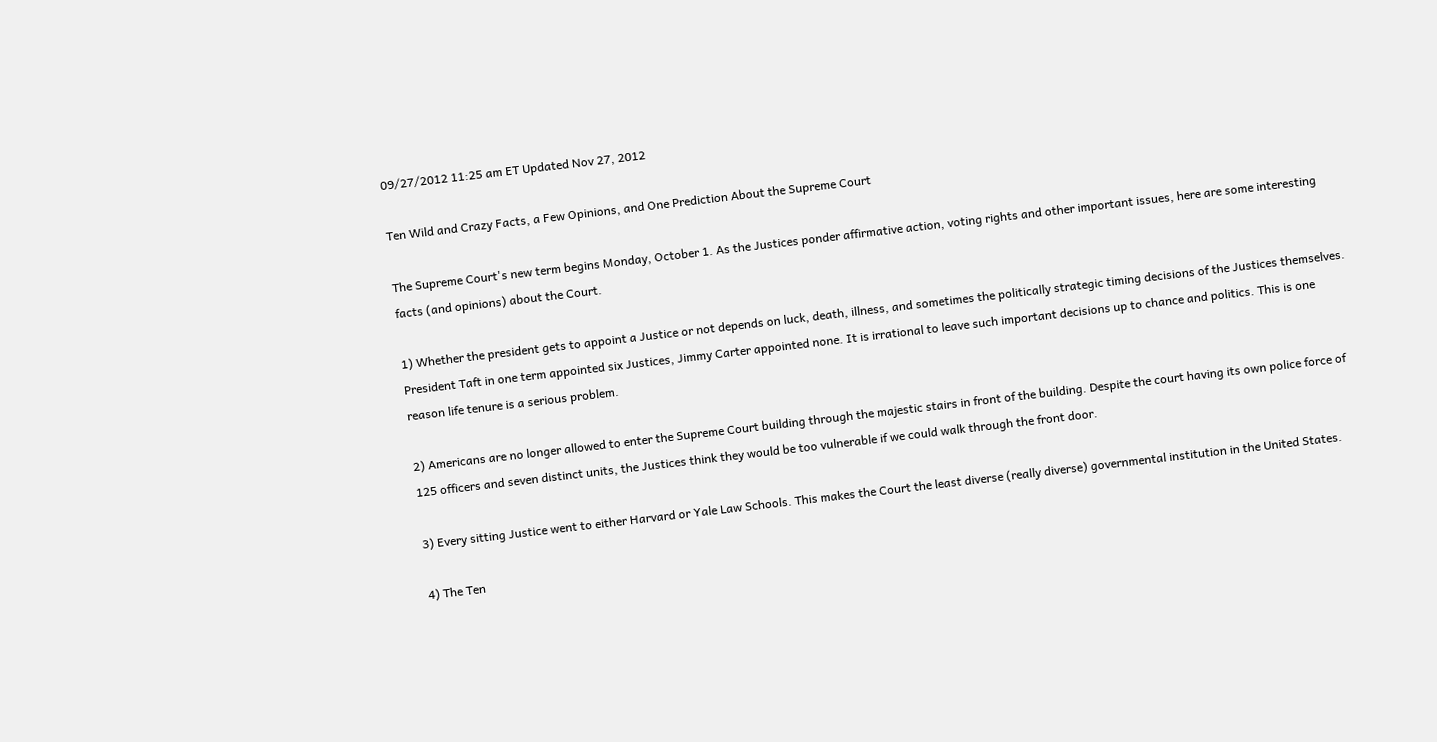09/27/2012 11:25 am ET Updated Nov 27, 2012

Ten Wild and Crazy Facts, a Few Opinions, and One Prediction About the Supreme Court

The Supreme Court's new term begins Monday, October 1. As the Justices ponder affirmative action, voting rights and other important issues, here are some interesting facts (and opinions) about the Court.

1) Whether the president gets to appoint a Justice or not depends on luck, death, illness, and sometimes the politically strategic timing decisions of the Justices themselves. President Taft in one term appointed six Justices, Jimmy Carter appointed none. It is irrational to leave such important decisions up to chance and politics. This is one reason life tenure is a serious problem.

2) Americans are no longer allowed to enter the Supreme Court building through the majestic stairs in front of the building. Despite the court having its own police force of 125 officers and seven distinct units, the Justices think they would be too vulnerable if we could walk through the front door.

3) Every sitting Justice went to either Harvard or Yale Law Schools. This makes the Court the least diverse (really diverse) governmental institution in the United States.

4) The Ten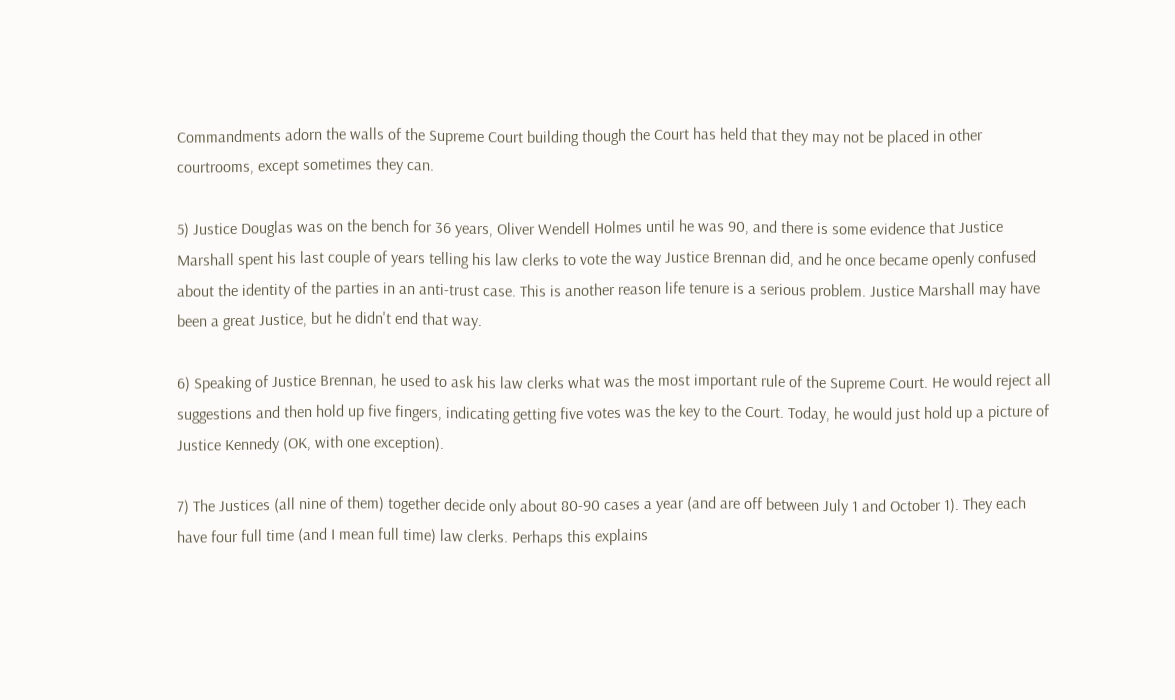Commandments adorn the walls of the Supreme Court building though the Court has held that they may not be placed in other courtrooms, except sometimes they can.

5) Justice Douglas was on the bench for 36 years, Oliver Wendell Holmes until he was 90, and there is some evidence that Justice Marshall spent his last couple of years telling his law clerks to vote the way Justice Brennan did, and he once became openly confused about the identity of the parties in an anti-trust case. This is another reason life tenure is a serious problem. Justice Marshall may have been a great Justice, but he didn't end that way.

6) Speaking of Justice Brennan, he used to ask his law clerks what was the most important rule of the Supreme Court. He would reject all suggestions and then hold up five fingers, indicating getting five votes was the key to the Court. Today, he would just hold up a picture of Justice Kennedy (OK, with one exception).

7) The Justices (all nine of them) together decide only about 80-90 cases a year (and are off between July 1 and October 1). They each have four full time (and I mean full time) law clerks. Perhaps this explains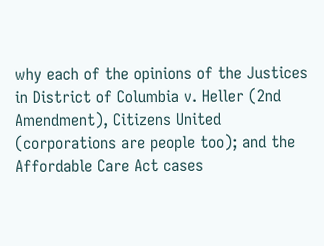why each of the opinions of the Justices in District of Columbia v. Heller (2nd Amendment), Citizens United (corporations are people too); and the Affordable Care Act cases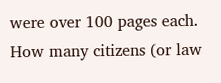were over 100 pages each. How many citizens (or law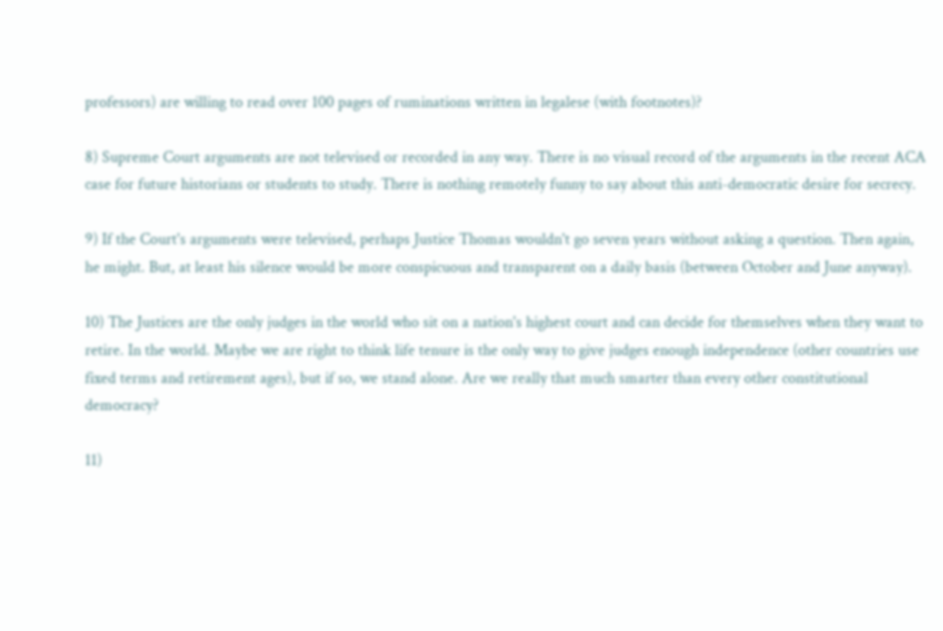professors) are willing to read over 100 pages of ruminations written in legalese (with footnotes)?

8) Supreme Court arguments are not televised or recorded in any way. There is no visual record of the arguments in the recent ACA case for future historians or students to study. There is nothing remotely funny to say about this anti-democratic desire for secrecy.

9) If the Court's arguments were televised, perhaps Justice Thomas wouldn't go seven years without asking a question. Then again, he might. But, at least his silence would be more conspicuous and transparent on a daily basis (between October and June anyway).

10) The Justices are the only judges in the world who sit on a nation's highest court and can decide for themselves when they want to retire. In the world. Maybe we are right to think life tenure is the only way to give judges enough independence (other countries use fixed terms and retirement ages), but if so, we stand alone. Are we really that much smarter than every other constitutional democracy?

11)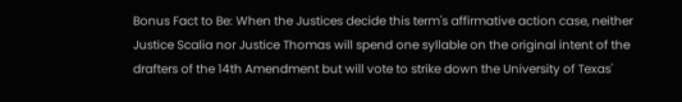Bonus Fact to Be: When the Justices decide this term's affirmative action case, neither Justice Scalia nor Justice Thomas will spend one syllable on the original intent of the drafters of the 14th Amendment but will vote to strike down the University of Texas'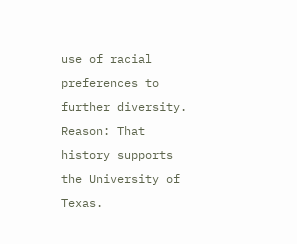use of racial preferences to further diversity. Reason: That history supports the University of Texas.